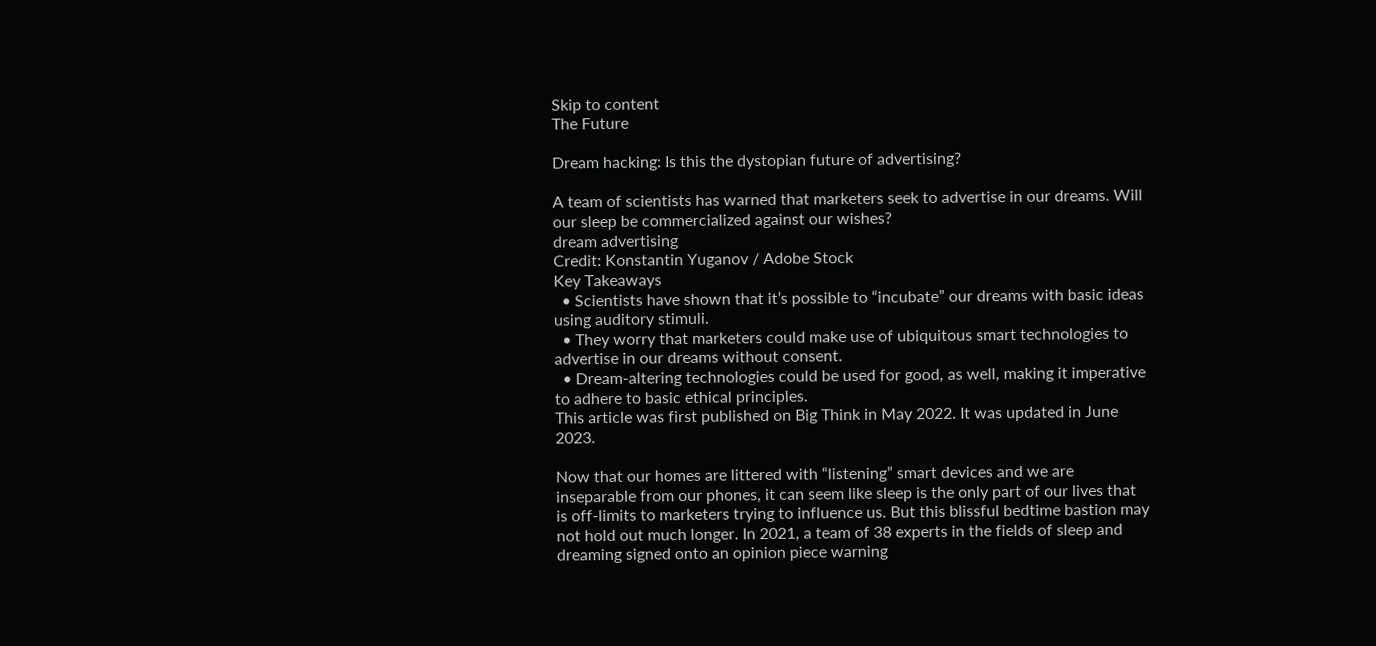Skip to content
The Future

Dream hacking: Is this the dystopian future of advertising?

A team of scientists has warned that marketers seek to advertise in our dreams. Will our sleep be commercialized against our wishes?
dream advertising
Credit: Konstantin Yuganov / Adobe Stock
Key Takeaways
  • Scientists have shown that it’s possible to “incubate” our dreams with basic ideas using auditory stimuli.
  • They worry that marketers could make use of ubiquitous smart technologies to advertise in our dreams without consent.
  • Dream-altering technologies could be used for good, as well, making it imperative to adhere to basic ethical principles.
This article was first published on Big Think in May 2022. It was updated in June 2023.

Now that our homes are littered with “listening” smart devices and we are inseparable from our phones, it can seem like sleep is the only part of our lives that is off-limits to marketers trying to influence us. But this blissful bedtime bastion may not hold out much longer. In 2021, a team of 38 experts in the fields of sleep and dreaming signed onto an opinion piece warning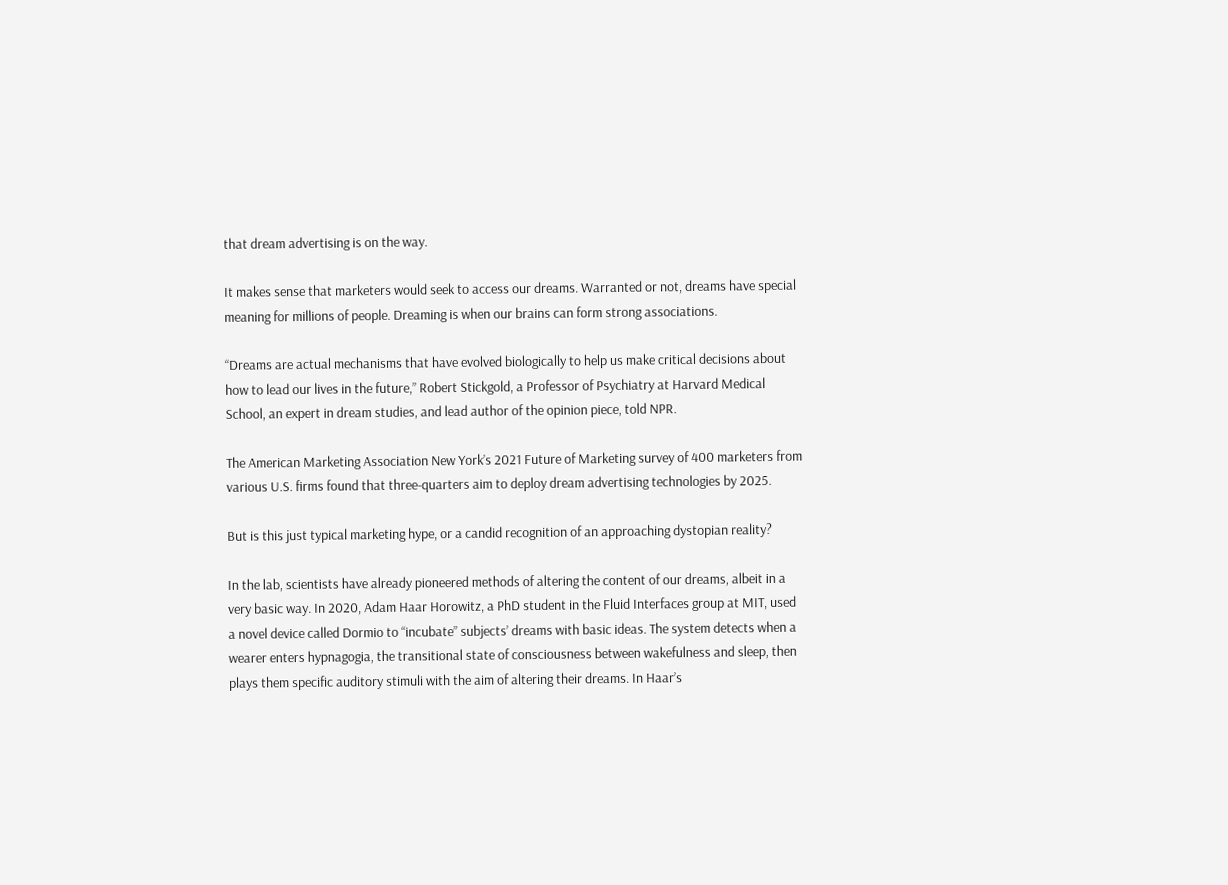that dream advertising is on the way.

It makes sense that marketers would seek to access our dreams. Warranted or not, dreams have special meaning for millions of people. Dreaming is when our brains can form strong associations.

“Dreams are actual mechanisms that have evolved biologically to help us make critical decisions about how to lead our lives in the future,” Robert Stickgold, a Professor of Psychiatry at Harvard Medical School, an expert in dream studies, and lead author of the opinion piece, told NPR.

The American Marketing Association New York’s 2021 Future of Marketing survey of 400 marketers from various U.S. firms found that three-quarters aim to deploy dream advertising technologies by 2025.

But is this just typical marketing hype, or a candid recognition of an approaching dystopian reality?

In the lab, scientists have already pioneered methods of altering the content of our dreams, albeit in a very basic way. In 2020, Adam Haar Horowitz, a PhD student in the Fluid Interfaces group at MIT, used a novel device called Dormio to “incubate” subjects’ dreams with basic ideas. The system detects when a wearer enters hypnagogia, the transitional state of consciousness between wakefulness and sleep, then plays them specific auditory stimuli with the aim of altering their dreams. In Haar’s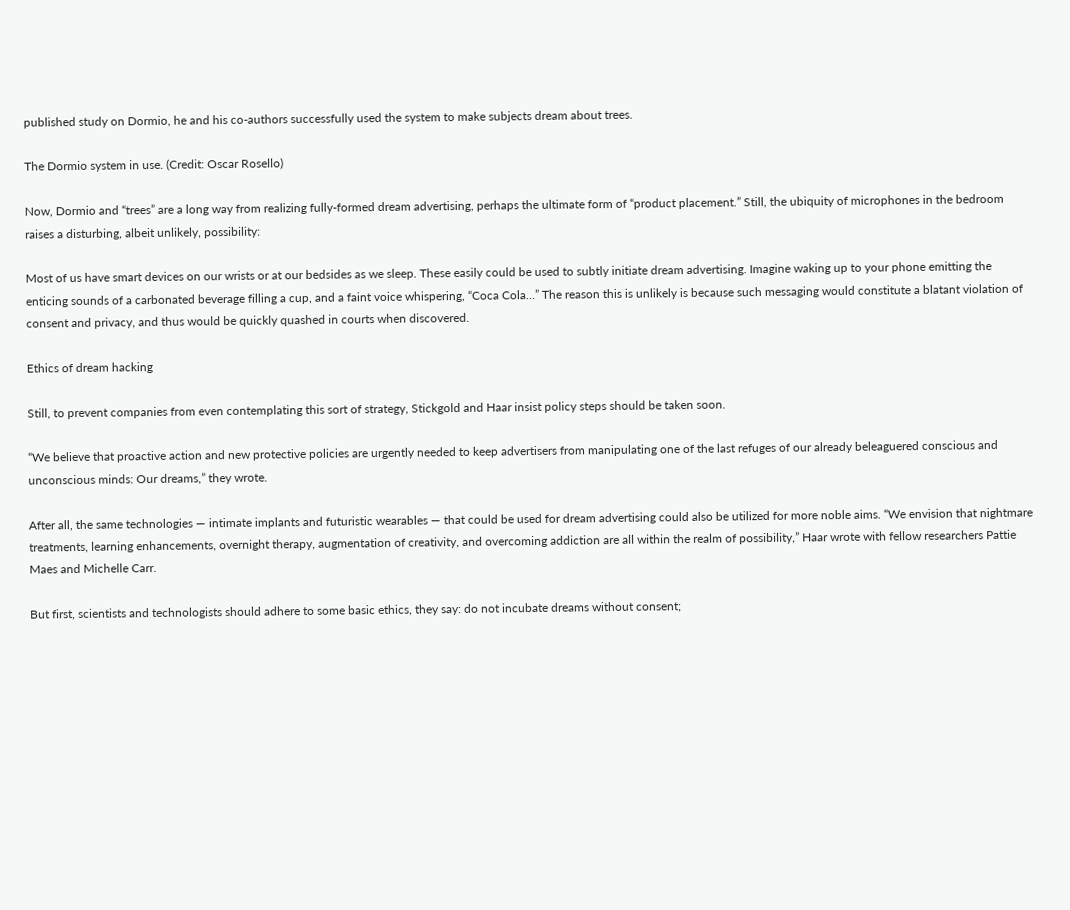published study on Dormio, he and his co-authors successfully used the system to make subjects dream about trees.

The Dormio system in use. (Credit: Oscar Rosello)

Now, Dormio and “trees” are a long way from realizing fully-formed dream advertising, perhaps the ultimate form of “product placement.” Still, the ubiquity of microphones in the bedroom raises a disturbing, albeit unlikely, possibility:

Most of us have smart devices on our wrists or at our bedsides as we sleep. These easily could be used to subtly initiate dream advertising. Imagine waking up to your phone emitting the enticing sounds of a carbonated beverage filling a cup, and a faint voice whispering, “Coca Cola…” The reason this is unlikely is because such messaging would constitute a blatant violation of consent and privacy, and thus would be quickly quashed in courts when discovered.

Ethics of dream hacking

Still, to prevent companies from even contemplating this sort of strategy, Stickgold and Haar insist policy steps should be taken soon.

“We believe that proactive action and new protective policies are urgently needed to keep advertisers from manipulating one of the last refuges of our already beleaguered conscious and unconscious minds: Our dreams,” they wrote.

After all, the same technologies — intimate implants and futuristic wearables — that could be used for dream advertising could also be utilized for more noble aims. “We envision that nightmare treatments, learning enhancements, overnight therapy, augmentation of creativity, and overcoming addiction are all within the realm of possibility,” Haar wrote with fellow researchers Pattie Maes and Michelle Carr.

But first, scientists and technologists should adhere to some basic ethics, they say: do not incubate dreams without consent;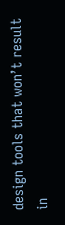design tools that won’t result in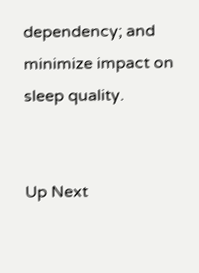dependency; and minimize impact on sleep quality.


Up Next